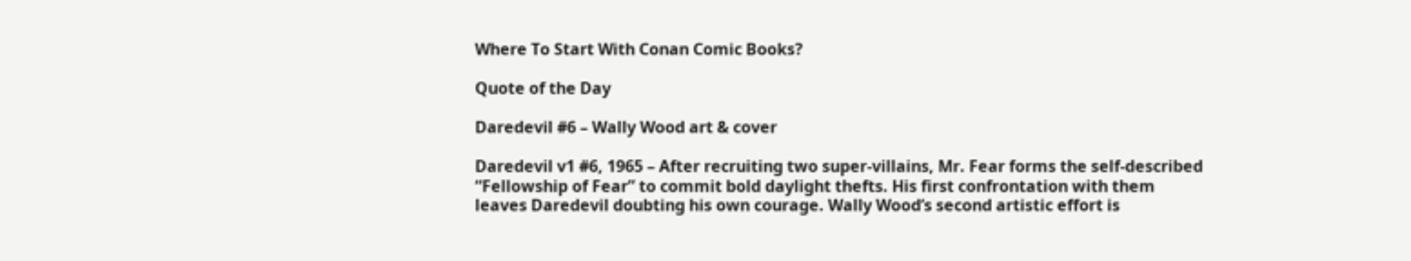Where To Start With Conan Comic Books?

Quote of the Day

Daredevil #6 – Wally Wood art & cover

Daredevil v1 #6, 1965 – After recruiting two super-villains, Mr. Fear forms the self-described “Fellowship of Fear” to commit bold daylight thefts. His first confrontation with them leaves Daredevil doubting his own courage. Wally Wood’s second artistic effort is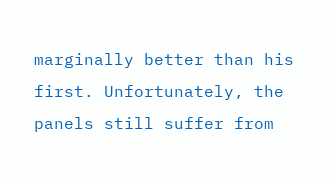marginally better than his first. Unfortunately, the panels still suffer from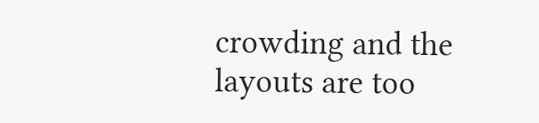crowding and the layouts are too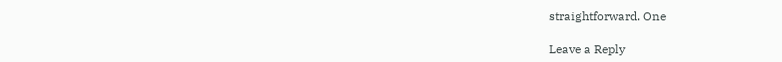straightforward. One

Leave a Reply